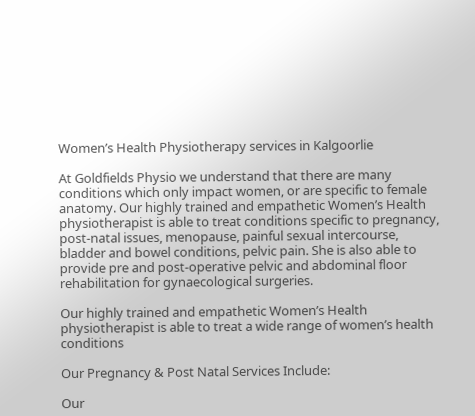Women’s Health Physiotherapy services in Kalgoorlie

At Goldfields Physio we understand that there are many conditions which only impact women, or are specific to female anatomy. Our highly trained and empathetic Women’s Health physiotherapist is able to treat conditions specific to pregnancy, post-natal issues, menopause, painful sexual intercourse, bladder and bowel conditions, pelvic pain. She is also able to provide pre and post-operative pelvic and abdominal floor rehabilitation for gynaecological surgeries.

Our highly trained and empathetic Women’s Health physiotherapist is able to treat a wide range of women’s health conditions

Our Pregnancy & Post Natal Services Include:

Our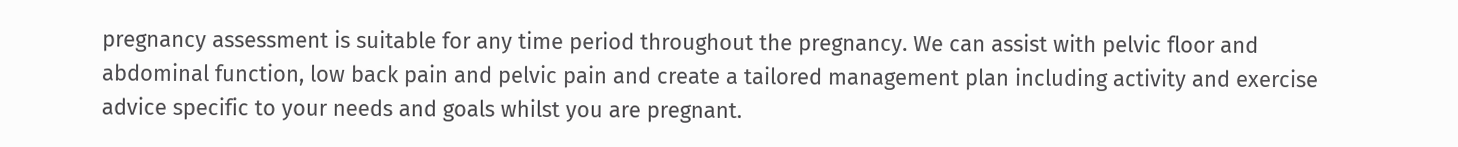pregnancy assessment is suitable for any time period throughout the pregnancy. We can assist with pelvic floor and abdominal function, low back pain and pelvic pain and create a tailored management plan including activity and exercise advice specific to your needs and goals whilst you are pregnant.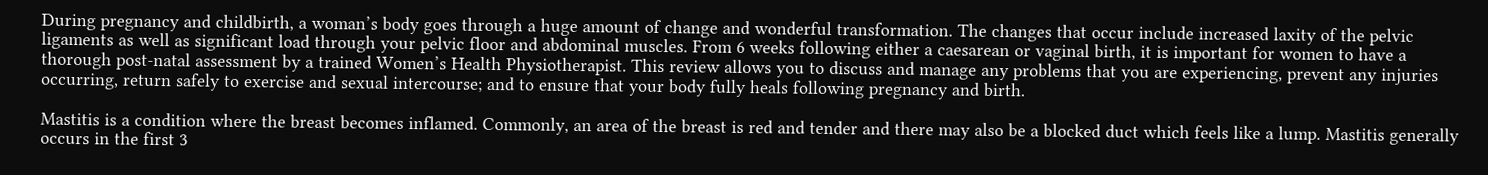During pregnancy and childbirth, a woman’s body goes through a huge amount of change and wonderful transformation. The changes that occur include increased laxity of the pelvic ligaments as well as significant load through your pelvic floor and abdominal muscles. From 6 weeks following either a caesarean or vaginal birth, it is important for women to have a thorough post-natal assessment by a trained Women’s Health Physiotherapist. This review allows you to discuss and manage any problems that you are experiencing, prevent any injuries occurring, return safely to exercise and sexual intercourse; and to ensure that your body fully heals following pregnancy and birth.

Mastitis is a condition where the breast becomes inflamed. Commonly, an area of the breast is red and tender and there may also be a blocked duct which feels like a lump. Mastitis generally occurs in the first 3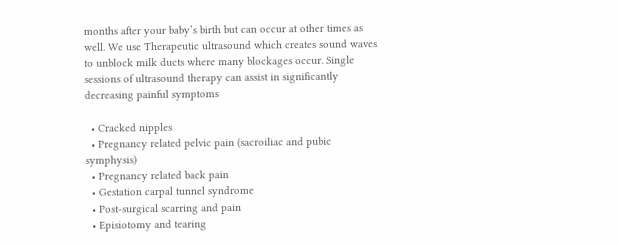months after your baby’s birth but can occur at other times as well. We use Therapeutic ultrasound which creates sound waves to unblock milk ducts where many blockages occur. Single sessions of ultrasound therapy can assist in significantly decreasing painful symptoms

  • Cracked nipples
  • Pregnancy related pelvic pain (sacroiliac and pubic symphysis)
  • Pregnancy related back pain
  • Gestation carpal tunnel syndrome
  • Post-surgical scarring and pain
  • Episiotomy and tearing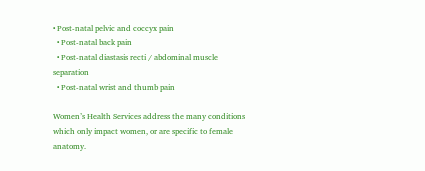• Post-natal pelvic and coccyx pain
  • Post-natal back pain
  • Post-natal diastasis recti / abdominal muscle separation
  • Post-natal wrist and thumb pain

Women’s Health Services address the many conditions which only impact women, or are specific to female anatomy.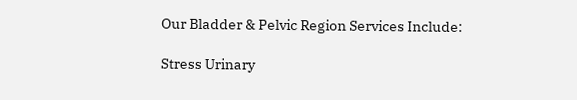Our Bladder & Pelvic Region Services Include:

Stress Urinary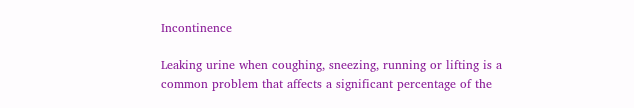Incontinence

Leaking urine when coughing, sneezing, running or lifting is a common problem that affects a significant percentage of the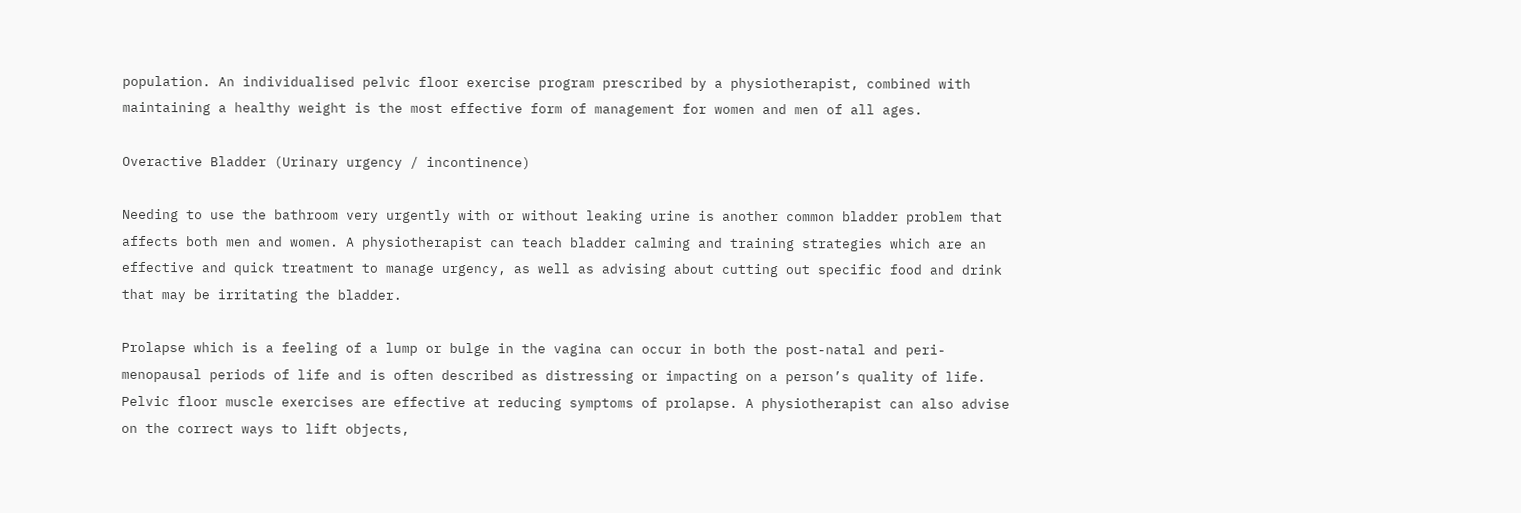population. An individualised pelvic floor exercise program prescribed by a physiotherapist, combined with maintaining a healthy weight is the most effective form of management for women and men of all ages.

Overactive Bladder (Urinary urgency / incontinence)

Needing to use the bathroom very urgently with or without leaking urine is another common bladder problem that affects both men and women. A physiotherapist can teach bladder calming and training strategies which are an effective and quick treatment to manage urgency, as well as advising about cutting out specific food and drink that may be irritating the bladder.

Prolapse which is a feeling of a lump or bulge in the vagina can occur in both the post-natal and peri-menopausal periods of life and is often described as distressing or impacting on a person’s quality of life. Pelvic floor muscle exercises are effective at reducing symptoms of prolapse. A physiotherapist can also advise on the correct ways to lift objects,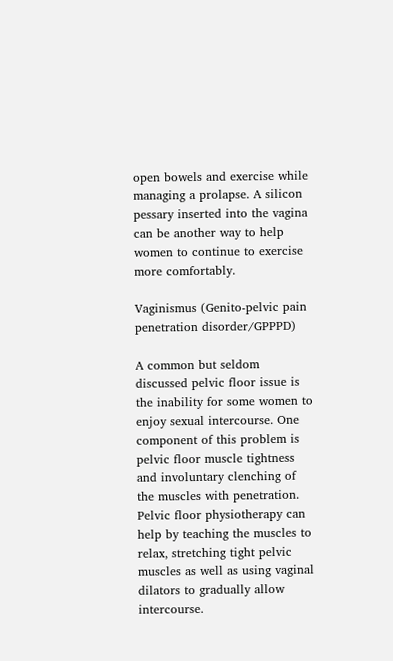open bowels and exercise while managing a prolapse. A silicon pessary inserted into the vagina can be another way to help women to continue to exercise more comfortably.

Vaginismus (Genito-pelvic pain penetration disorder/GPPPD)

A common but seldom discussed pelvic floor issue is the inability for some women to enjoy sexual intercourse. One component of this problem is pelvic floor muscle tightness and involuntary clenching of the muscles with penetration. Pelvic floor physiotherapy can help by teaching the muscles to relax, stretching tight pelvic muscles as well as using vaginal dilators to gradually allow intercourse.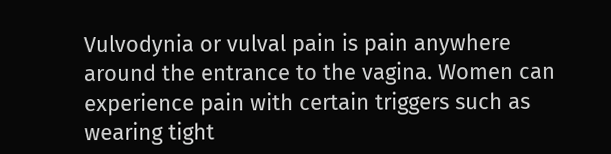Vulvodynia or vulval pain is pain anywhere around the entrance to the vagina. Women can experience pain with certain triggers such as wearing tight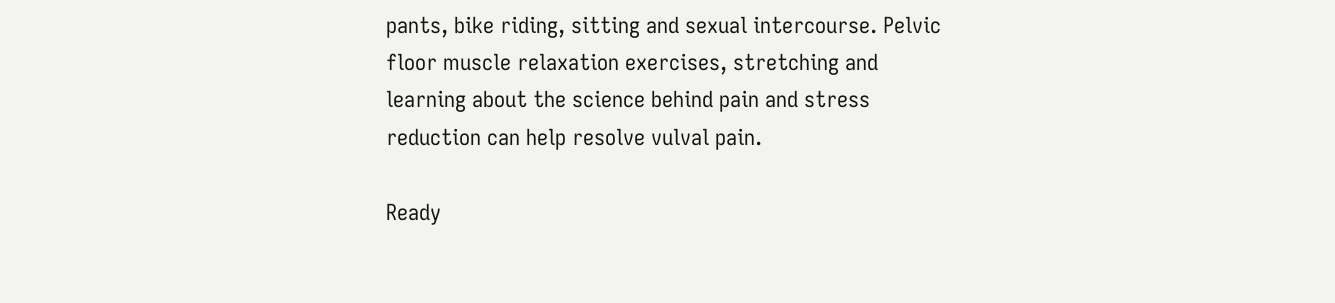pants, bike riding, sitting and sexual intercourse. Pelvic floor muscle relaxation exercises, stretching and learning about the science behind pain and stress reduction can help resolve vulval pain.

Ready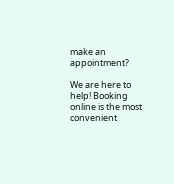make an appointment?

We are here to help! Booking online is the most convenient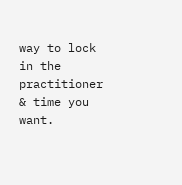way to lock in the practitioner & time you want.